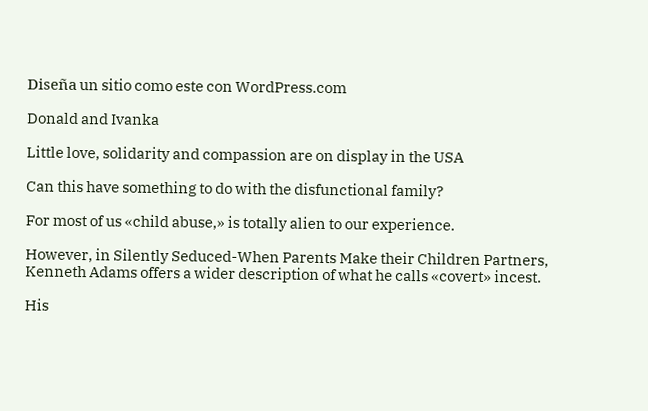Diseña un sitio como este con WordPress.com

Donald and Ivanka

Little love, solidarity and compassion are on display in the USA

Can this have something to do with the disfunctional family?

For most of us «child abuse,» is totally alien to our experience.

However, in Silently Seduced-When Parents Make their Children Partners, Kenneth Adams offers a wider description of what he calls «covert» incest.

His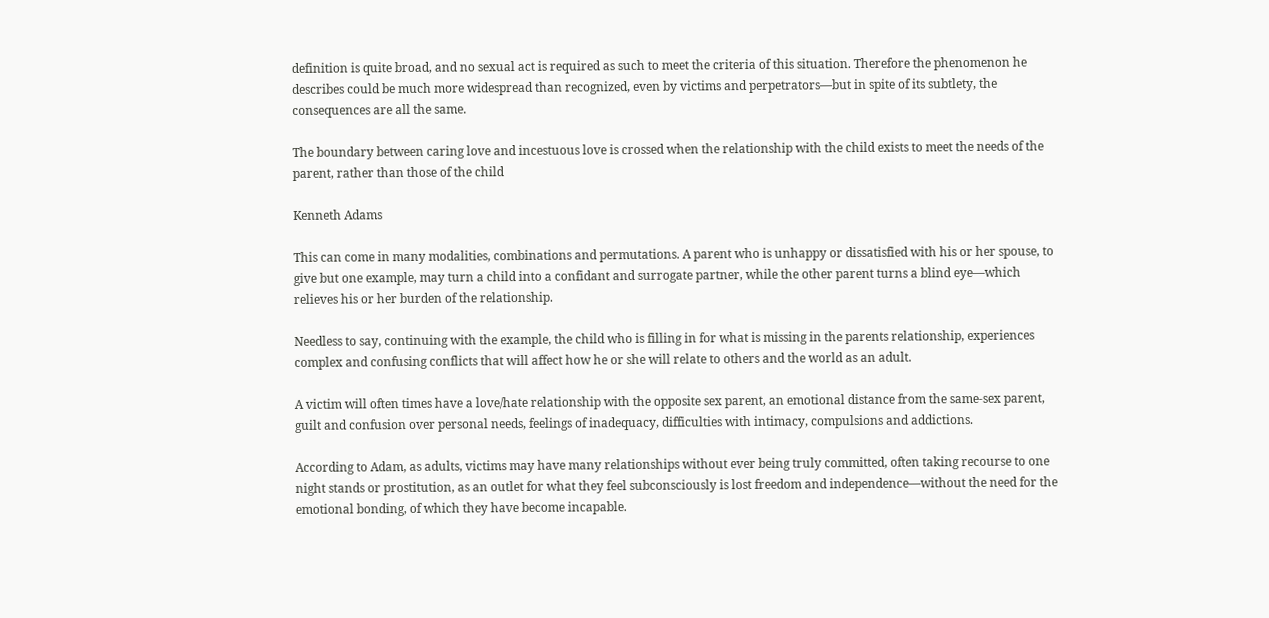definition is quite broad, and no sexual act is required as such to meet the criteria of this situation. Therefore the phenomenon he describes could be much more widespread than recognized, even by victims and perpetrators—but in spite of its subtlety, the consequences are all the same.

The boundary between caring love and incestuous love is crossed when the relationship with the child exists to meet the needs of the parent, rather than those of the child

Kenneth Adams

This can come in many modalities, combinations and permutations. A parent who is unhappy or dissatisfied with his or her spouse, to give but one example, may turn a child into a confidant and surrogate partner, while the other parent turns a blind eye—which relieves his or her burden of the relationship.

Needless to say, continuing with the example, the child who is filling in for what is missing in the parents relationship, experiences complex and confusing conflicts that will affect how he or she will relate to others and the world as an adult.

A victim will often times have a love/hate relationship with the opposite sex parent, an emotional distance from the same-sex parent, guilt and confusion over personal needs, feelings of inadequacy, difficulties with intimacy, compulsions and addictions.

According to Adam, as adults, victims may have many relationships without ever being truly committed, often taking recourse to one night stands or prostitution, as an outlet for what they feel subconsciously is lost freedom and independence—without the need for the emotional bonding, of which they have become incapable.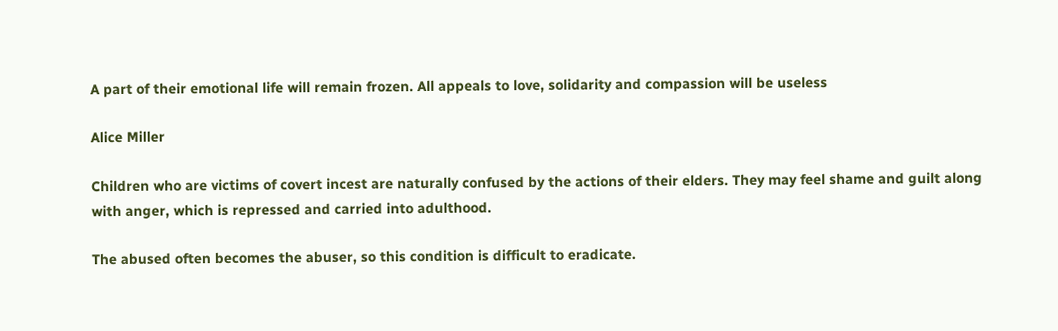A part of their emotional life will remain frozen. All appeals to love, solidarity and compassion will be useless

Alice Miller

Children who are victims of covert incest are naturally confused by the actions of their elders. They may feel shame and guilt along with anger, which is repressed and carried into adulthood.

The abused often becomes the abuser, so this condition is difficult to eradicate.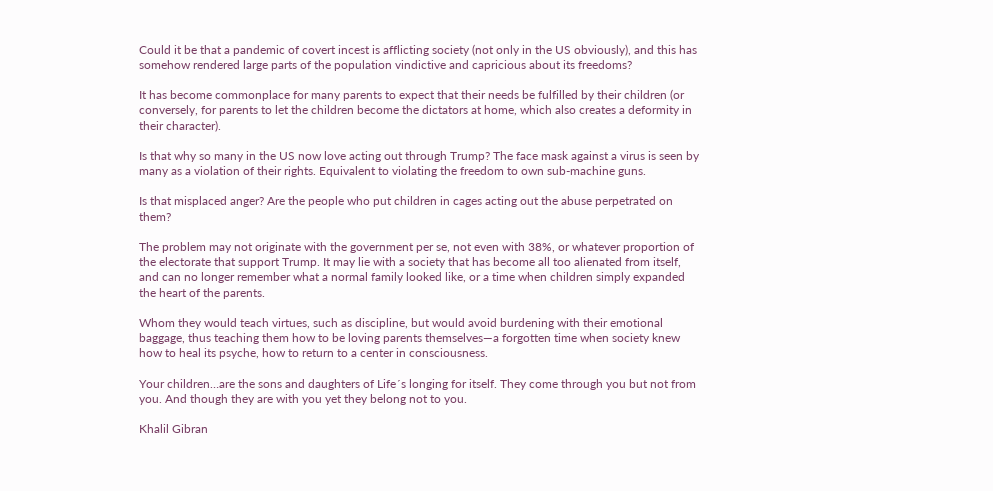Could it be that a pandemic of covert incest is afflicting society (not only in the US obviously), and this has somehow rendered large parts of the population vindictive and capricious about its freedoms?

It has become commonplace for many parents to expect that their needs be fulfilled by their children (or conversely, for parents to let the children become the dictators at home, which also creates a deformity in their character).

Is that why so many in the US now love acting out through Trump? The face mask against a virus is seen by many as a violation of their rights. Equivalent to violating the freedom to own sub-machine guns.

Is that misplaced anger? Are the people who put children in cages acting out the abuse perpetrated on them?

The problem may not originate with the government per se, not even with 38%, or whatever proportion of the electorate that support Trump. It may lie with a society that has become all too alienated from itself, and can no longer remember what a normal family looked like, or a time when children simply expanded the heart of the parents.

Whom they would teach virtues, such as discipline, but would avoid burdening with their emotional baggage, thus teaching them how to be loving parents themselves—a forgotten time when society knew how to heal its psyche, how to return to a center in consciousness.

Your children…are the sons and daughters of Life´s longing for itself. They come through you but not from you. And though they are with you yet they belong not to you.

Khalil Gibran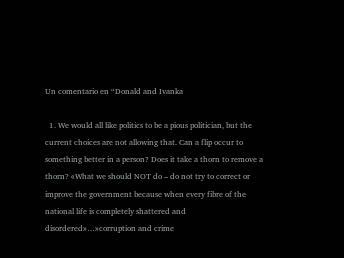Un comentario en “Donald and Ivanka

  1. We would all like politics to be a pious politician, but the current choices are not allowing that. Can a flip occur to something better in a person? Does it take a thorn to remove a thorn? «What we should NOT do – do not try to correct or improve the government because when every fibre of the national life is completely shattered and disordered»…»corruption and crime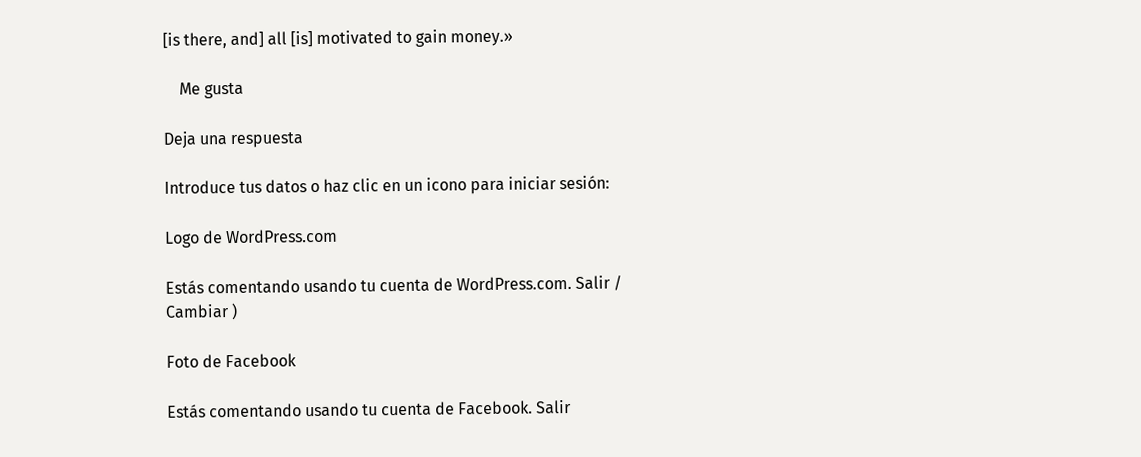[is there, and] all [is] motivated to gain money.»

    Me gusta

Deja una respuesta

Introduce tus datos o haz clic en un icono para iniciar sesión:

Logo de WordPress.com

Estás comentando usando tu cuenta de WordPress.com. Salir /  Cambiar )

Foto de Facebook

Estás comentando usando tu cuenta de Facebook. Salir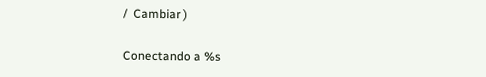/  Cambiar )

Conectando a %s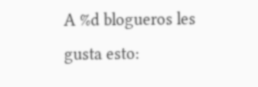A %d blogueros les gusta esto: